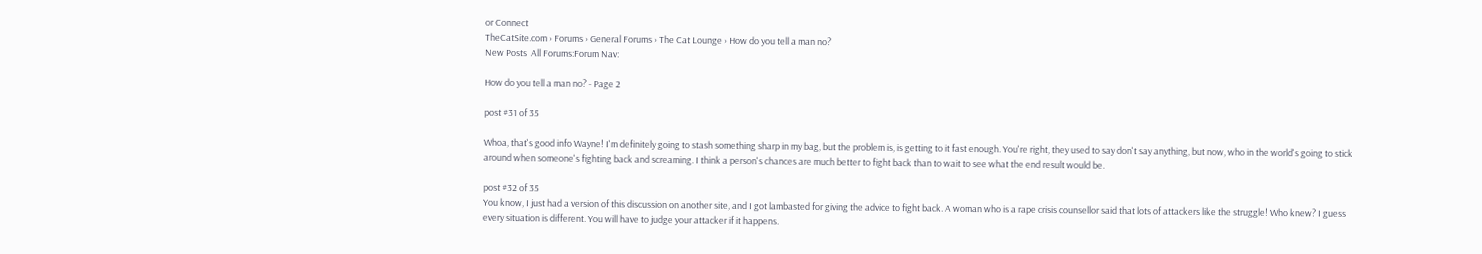or Connect
TheCatSite.com › Forums › General Forums › The Cat Lounge › How do you tell a man no?
New Posts  All Forums:Forum Nav:

How do you tell a man no? - Page 2

post #31 of 35

Whoa, that's good info Wayne! I'm definitely going to stash something sharp in my bag, but the problem is, is getting to it fast enough. You're right, they used to say don't say anything, but now, who in the world's going to stick around when someone's fighting back and screaming. I think a person's chances are much better to fight back than to wait to see what the end result would be.

post #32 of 35
You know, I just had a version of this discussion on another site, and I got lambasted for giving the advice to fight back. A woman who is a rape crisis counsellor said that lots of attackers like the struggle! Who knew? I guess every situation is different. You will have to judge your attacker if it happens.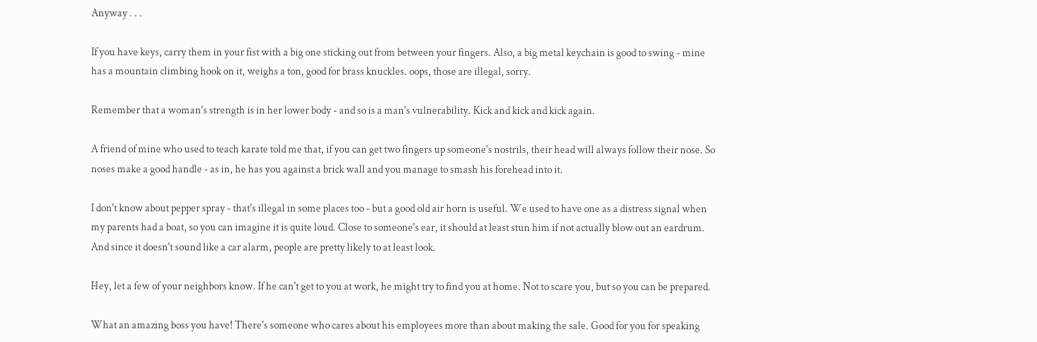Anyway . . .

If you have keys, carry them in your fist with a big one sticking out from between your fingers. Also, a big metal keychain is good to swing - mine has a mountain climbing hook on it, weighs a ton, good for brass knuckles. oops, those are illegal, sorry.

Remember that a woman's strength is in her lower body - and so is a man's vulnerability. Kick and kick and kick again.

A friend of mine who used to teach karate told me that, if you can get two fingers up someone's nostrils, their head will always follow their nose. So noses make a good handle - as in, he has you against a brick wall and you manage to smash his forehead into it.

I don't know about pepper spray - that's illegal in some places too - but a good old air horn is useful. We used to have one as a distress signal when my parents had a boat, so you can imagine it is quite loud. Close to someone's ear, it should at least stun him if not actually blow out an eardrum. And since it doesn't sound like a car alarm, people are pretty likely to at least look.

Hey, let a few of your neighbors know. If he can't get to you at work, he might try to find you at home. Not to scare you, but so you can be prepared.

What an amazing boss you have! There's someone who cares about his employees more than about making the sale. Good for you for speaking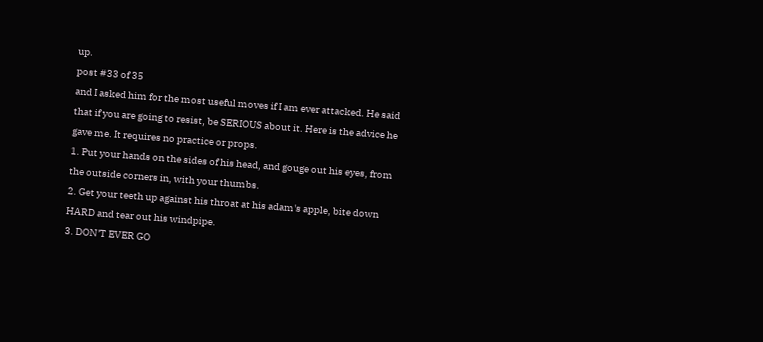up.
post #33 of 35
and I asked him for the most useful moves if I am ever attacked. He said that if you are going to resist, be SERIOUS about it. Here is the advice he gave me. It requires no practice or props.
1. Put your hands on the sides of his head, and gouge out his eyes, from the outside corners in, with your thumbs.
2. Get your teeth up against his throat at his adam's apple, bite down HARD and tear out his windpipe.
3. DON'T EVER GO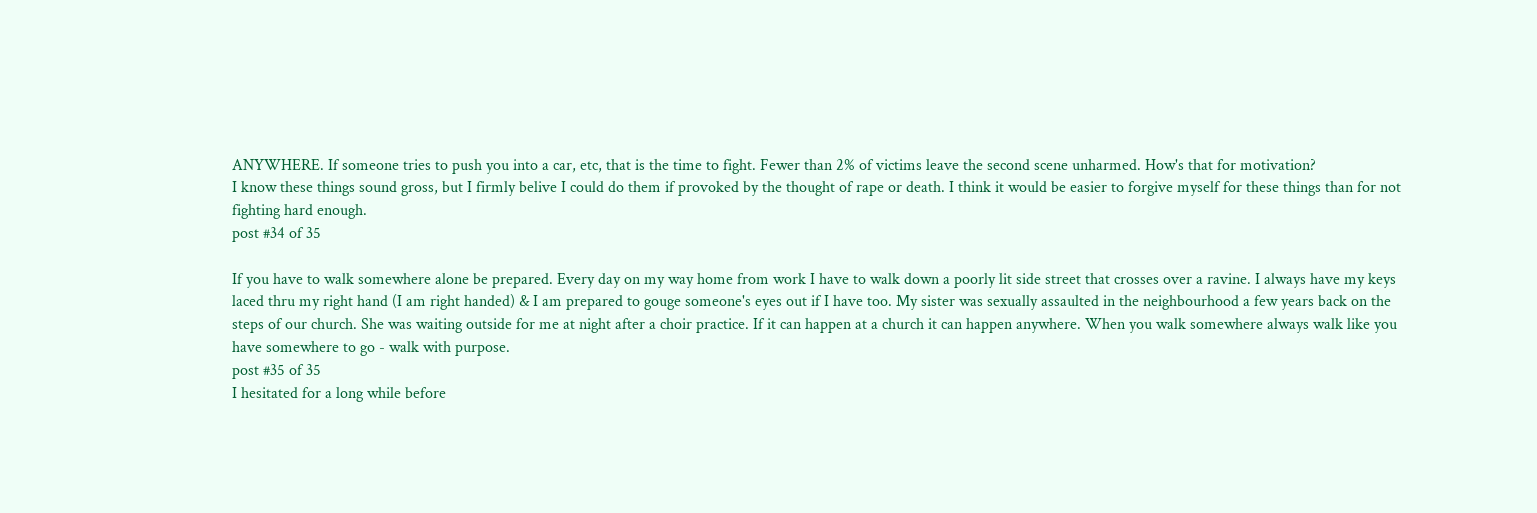ANYWHERE. If someone tries to push you into a car, etc, that is the time to fight. Fewer than 2% of victims leave the second scene unharmed. How's that for motivation?
I know these things sound gross, but I firmly belive I could do them if provoked by the thought of rape or death. I think it would be easier to forgive myself for these things than for not fighting hard enough.
post #34 of 35

If you have to walk somewhere alone be prepared. Every day on my way home from work I have to walk down a poorly lit side street that crosses over a ravine. I always have my keys laced thru my right hand (I am right handed) & I am prepared to gouge someone's eyes out if I have too. My sister was sexually assaulted in the neighbourhood a few years back on the steps of our church. She was waiting outside for me at night after a choir practice. If it can happen at a church it can happen anywhere. When you walk somewhere always walk like you have somewhere to go - walk with purpose.
post #35 of 35
I hesitated for a long while before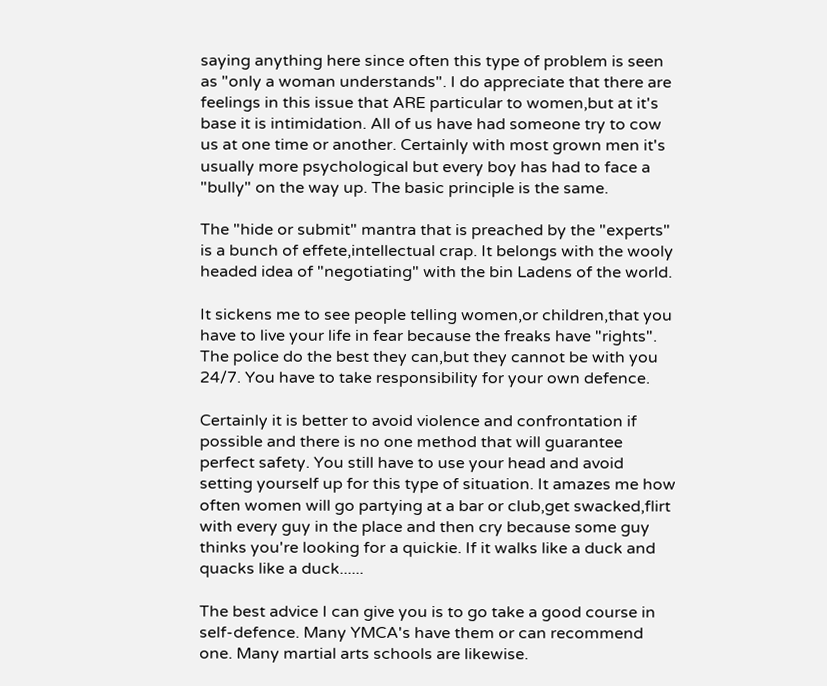saying anything here since often this type of problem is seen as "only a woman understands". I do appreciate that there are feelings in this issue that ARE particular to women,but at it's base it is intimidation. All of us have had someone try to cow us at one time or another. Certainly with most grown men it's usually more psychological but every boy has had to face a "bully" on the way up. The basic principle is the same.

The "hide or submit" mantra that is preached by the "experts" is a bunch of effete,intellectual crap. It belongs with the wooly headed idea of "negotiating" with the bin Ladens of the world.

It sickens me to see people telling women,or children,that you have to live your life in fear because the freaks have "rights". The police do the best they can,but they cannot be with you 24/7. You have to take responsibility for your own defence.

Certainly it is better to avoid violence and confrontation if possible and there is no one method that will guarantee perfect safety. You still have to use your head and avoid setting yourself up for this type of situation. It amazes me how often women will go partying at a bar or club,get swacked,flirt with every guy in the place and then cry because some guy thinks you're looking for a quickie. If it walks like a duck and quacks like a duck......

The best advice I can give you is to go take a good course in self-defence. Many YMCA's have them or can recommend one. Many martial arts schools are likewise.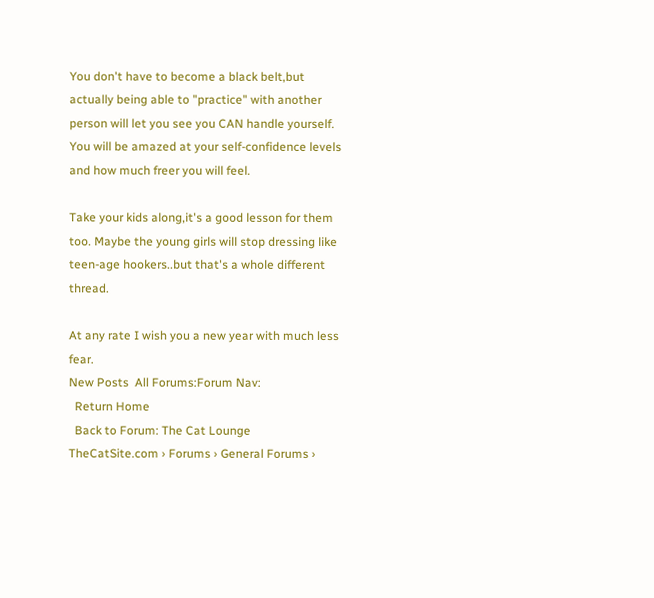You don't have to become a black belt,but actually being able to "practice" with another person will let you see you CAN handle yourself. You will be amazed at your self-confidence levels and how much freer you will feel.

Take your kids along,it's a good lesson for them too. Maybe the young girls will stop dressing like teen-age hookers..but that's a whole different thread.

At any rate I wish you a new year with much less fear.
New Posts  All Forums:Forum Nav:
  Return Home
  Back to Forum: The Cat Lounge
TheCatSite.com › Forums › General Forums ›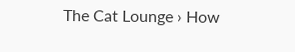The Cat Lounge › How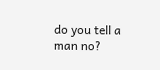do you tell a man no?